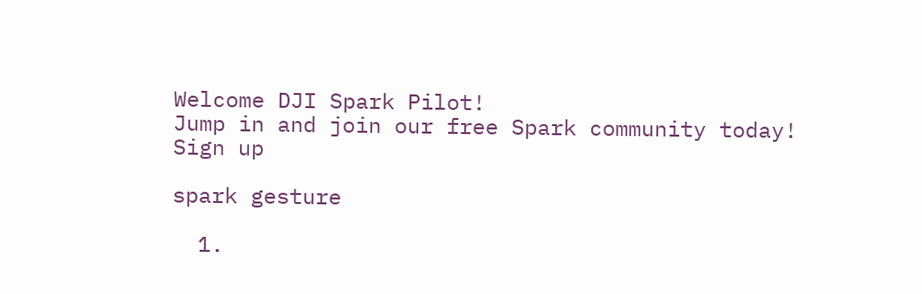Welcome DJI Spark Pilot!
Jump in and join our free Spark community today!
Sign up

spark gesture

  1.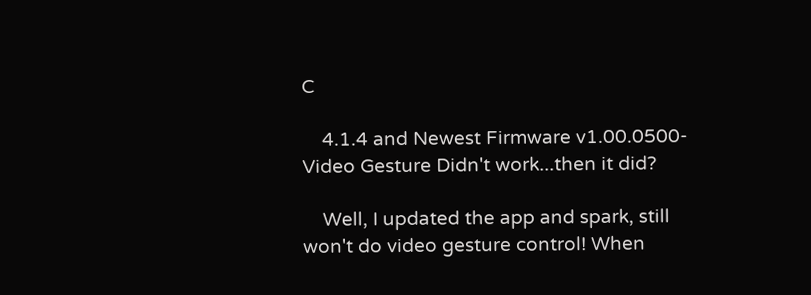C

    4.1.4 and Newest Firmware v1.00.0500-Video Gesture Didn't work...then it did?

    Well, I updated the app and spark, still won't do video gesture control! When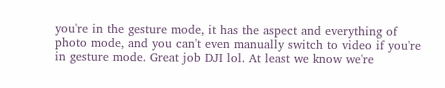you're in the gesture mode, it has the aspect and everything of photo mode, and you can't even manually switch to video if you're in gesture mode. Great job DJI lol. At least we know we're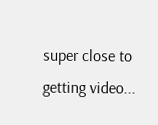super close to getting video...